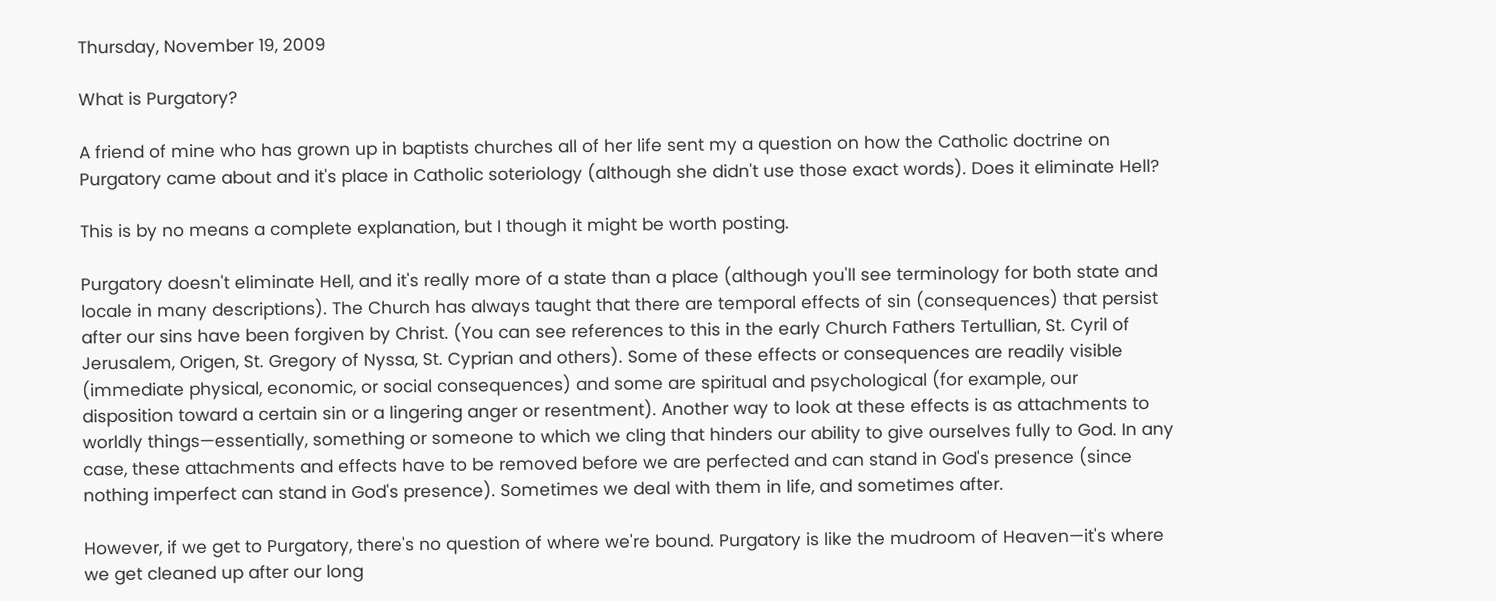Thursday, November 19, 2009

What is Purgatory?

A friend of mine who has grown up in baptists churches all of her life sent my a question on how the Catholic doctrine on Purgatory came about and it's place in Catholic soteriology (although she didn't use those exact words). Does it eliminate Hell?

This is by no means a complete explanation, but I though it might be worth posting.

Purgatory doesn't eliminate Hell, and it's really more of a state than a place (although you'll see terminology for both state and locale in many descriptions). The Church has always taught that there are temporal effects of sin (consequences) that persist after our sins have been forgiven by Christ. (You can see references to this in the early Church Fathers Tertullian, St. Cyril of Jerusalem, Origen, St. Gregory of Nyssa, St. Cyprian and others). Some of these effects or consequences are readily visible (immediate physical, economic, or social consequences) and some are spiritual and psychological (for example, our disposition toward a certain sin or a lingering anger or resentment). Another way to look at these effects is as attachments to worldly things—essentially, something or someone to which we cling that hinders our ability to give ourselves fully to God. In any case, these attachments and effects have to be removed before we are perfected and can stand in God's presence (since nothing imperfect can stand in God's presence). Sometimes we deal with them in life, and sometimes after.

However, if we get to Purgatory, there's no question of where we're bound. Purgatory is like the mudroom of Heaven—it's where we get cleaned up after our long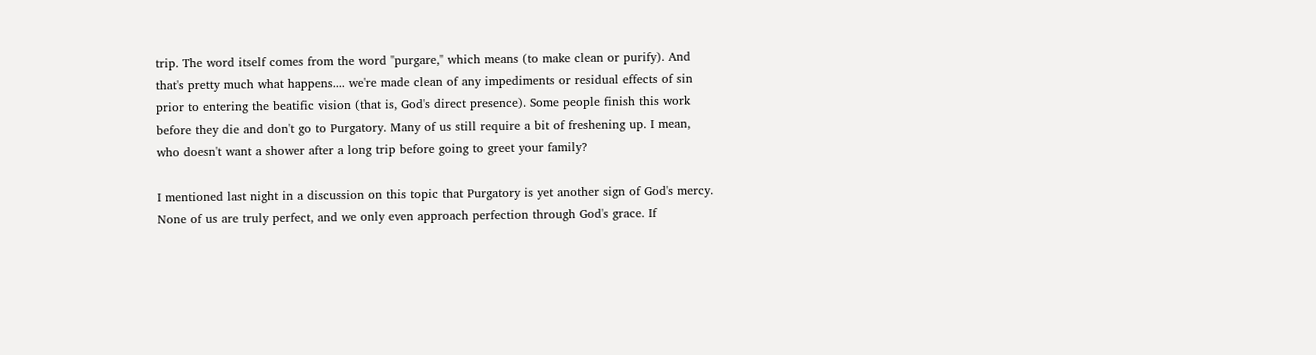trip. The word itself comes from the word "purgare," which means (to make clean or purify). And that's pretty much what happens.... we're made clean of any impediments or residual effects of sin prior to entering the beatific vision (that is, God's direct presence). Some people finish this work before they die and don't go to Purgatory. Many of us still require a bit of freshening up. I mean, who doesn't want a shower after a long trip before going to greet your family?

I mentioned last night in a discussion on this topic that Purgatory is yet another sign of God's mercy. None of us are truly perfect, and we only even approach perfection through God's grace. If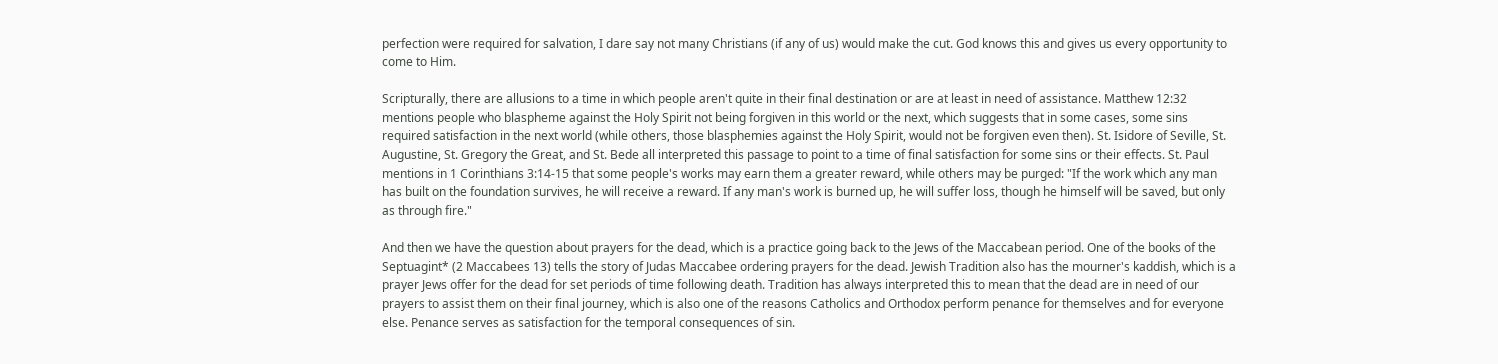perfection were required for salvation, I dare say not many Christians (if any of us) would make the cut. God knows this and gives us every opportunity to come to Him.

Scripturally, there are allusions to a time in which people aren't quite in their final destination or are at least in need of assistance. Matthew 12:32 mentions people who blaspheme against the Holy Spirit not being forgiven in this world or the next, which suggests that in some cases, some sins required satisfaction in the next world (while others, those blasphemies against the Holy Spirit, would not be forgiven even then). St. Isidore of Seville, St. Augustine, St. Gregory the Great, and St. Bede all interpreted this passage to point to a time of final satisfaction for some sins or their effects. St. Paul mentions in 1 Corinthians 3:14-15 that some people's works may earn them a greater reward, while others may be purged: "If the work which any man has built on the foundation survives, he will receive a reward. If any man's work is burned up, he will suffer loss, though he himself will be saved, but only as through fire."

And then we have the question about prayers for the dead, which is a practice going back to the Jews of the Maccabean period. One of the books of the Septuagint* (2 Maccabees 13) tells the story of Judas Maccabee ordering prayers for the dead. Jewish Tradition also has the mourner's kaddish, which is a prayer Jews offer for the dead for set periods of time following death. Tradition has always interpreted this to mean that the dead are in need of our prayers to assist them on their final journey, which is also one of the reasons Catholics and Orthodox perform penance for themselves and for everyone else. Penance serves as satisfaction for the temporal consequences of sin.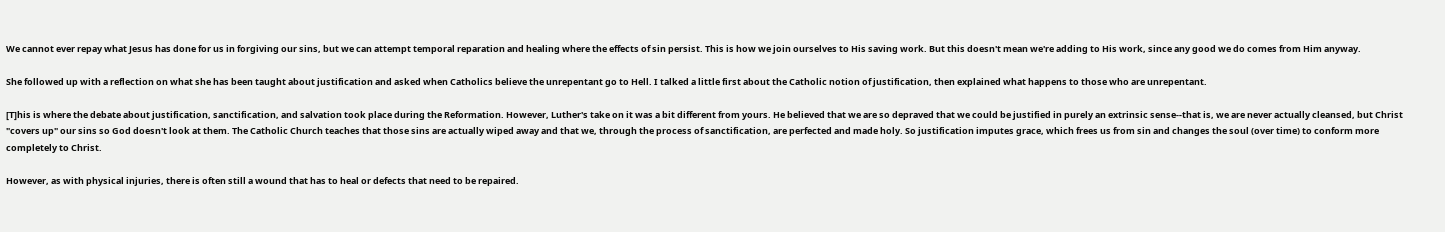We cannot ever repay what Jesus has done for us in forgiving our sins, but we can attempt temporal reparation and healing where the effects of sin persist. This is how we join ourselves to His saving work. But this doesn't mean we're adding to His work, since any good we do comes from Him anyway.

She followed up with a reflection on what she has been taught about justification and asked when Catholics believe the unrepentant go to Hell. I talked a little first about the Catholic notion of justification, then explained what happens to those who are unrepentant.

[T]his is where the debate about justification, sanctification, and salvation took place during the Reformation. However, Luther's take on it was a bit different from yours. He believed that we are so depraved that we could be justified in purely an extrinsic sense--that is, we are never actually cleansed, but Christ "covers up" our sins so God doesn't look at them. The Catholic Church teaches that those sins are actually wiped away and that we, through the process of sanctification, are perfected and made holy. So justification imputes grace, which frees us from sin and changes the soul (over time) to conform more completely to Christ.

However, as with physical injuries, there is often still a wound that has to heal or defects that need to be repaired.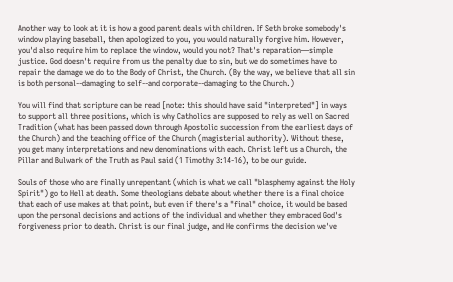Another way to look at it is how a good parent deals with children. If Seth broke somebody's window playing baseball, then apologized to you, you would naturally forgive him. However, you'd also require him to replace the window, would you not? That's reparation—simple justice. God doesn't require from us the penalty due to sin, but we do sometimes have to repair the damage we do to the Body of Christ, the Church. (By the way, we believe that all sin is both personal--damaging to self--and corporate--damaging to the Church.)

You will find that scripture can be read [note: this should have said "interpreted"] in ways to support all three positions, which is why Catholics are supposed to rely as well on Sacred Tradition (what has been passed down through Apostolic succession from the earliest days of the Church) and the teaching office of the Church (magisterial authority). Without these, you get many interpretations and new denominations with each. Christ left us a Church, the Pillar and Bulwark of the Truth as Paul said (1 Timothy 3:14-16), to be our guide.

Souls of those who are finally unrepentant (which is what we call "blasphemy against the Holy Spirit") go to Hell at death. Some theologians debate about whether there is a final choice that each of use makes at that point, but even if there's a "final" choice, it would be based upon the personal decisions and actions of the individual and whether they embraced God's forgiveness prior to death. Christ is our final judge, and He confirms the decision we've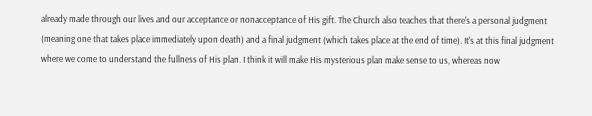already made through our lives and our acceptance or nonacceptance of His gift. The Church also teaches that there's a personal judgment (meaning one that takes place immediately upon death) and a final judgment (which takes place at the end of time). It's at this final judgment where we come to understand the fullness of His plan. I think it will make His mysterious plan make sense to us, whereas now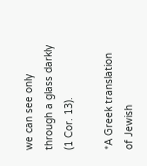we can see only through a glass darkly (1 Cor. 13).

*A Greek translation of Jewish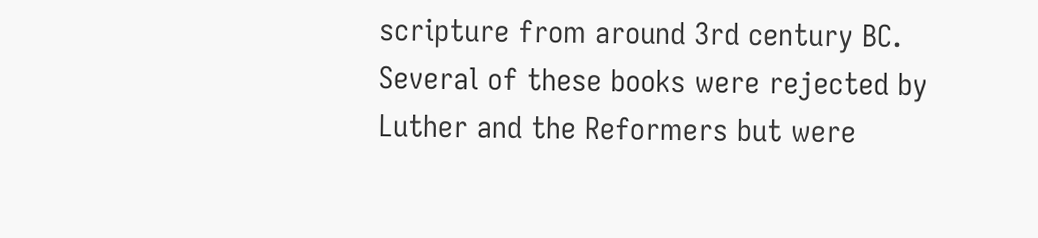scripture from around 3rd century BC. Several of these books were rejected by Luther and the Reformers but were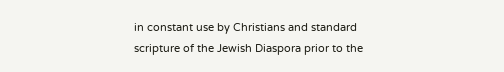in constant use by Christians and standard scripture of the Jewish Diaspora prior to the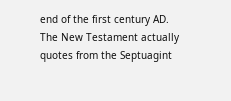end of the first century AD. The New Testament actually quotes from the Septuagint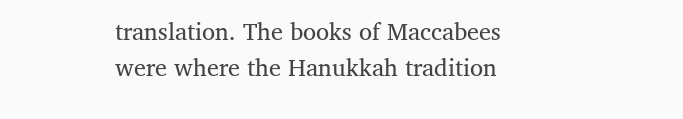translation. The books of Maccabees were where the Hanukkah tradition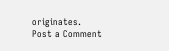originates.
Post a Comment